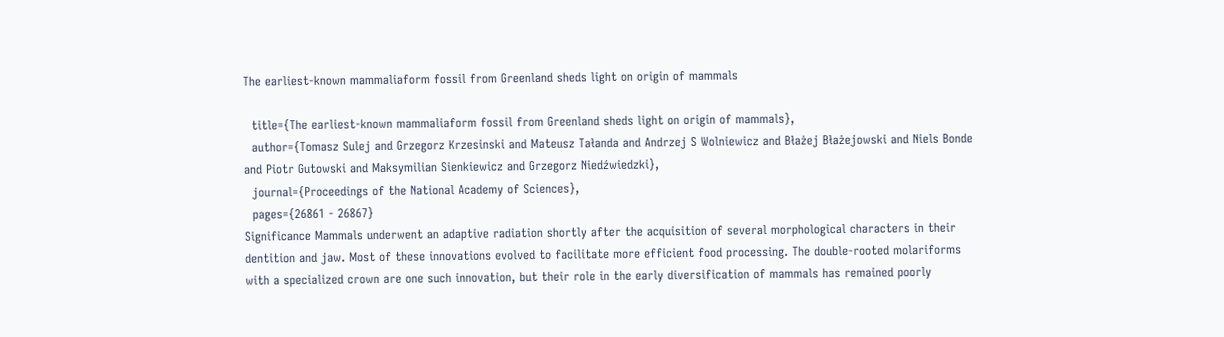The earliest-known mammaliaform fossil from Greenland sheds light on origin of mammals

  title={The earliest-known mammaliaform fossil from Greenland sheds light on origin of mammals},
  author={Tomasz Sulej and Grzegorz Krzesinski and Mateusz Tałanda and Andrzej S Wolniewicz and Błażej Błażejowski and Niels Bonde and Piotr Gutowski and Maksymilian Sienkiewicz and Grzegorz Niedźwiedzki},
  journal={Proceedings of the National Academy of Sciences},
  pages={26861 - 26867}
Significance Mammals underwent an adaptive radiation shortly after the acquisition of several morphological characters in their dentition and jaw. Most of these innovations evolved to facilitate more efficient food processing. The double-rooted molariforms with a specialized crown are one such innovation, but their role in the early diversification of mammals has remained poorly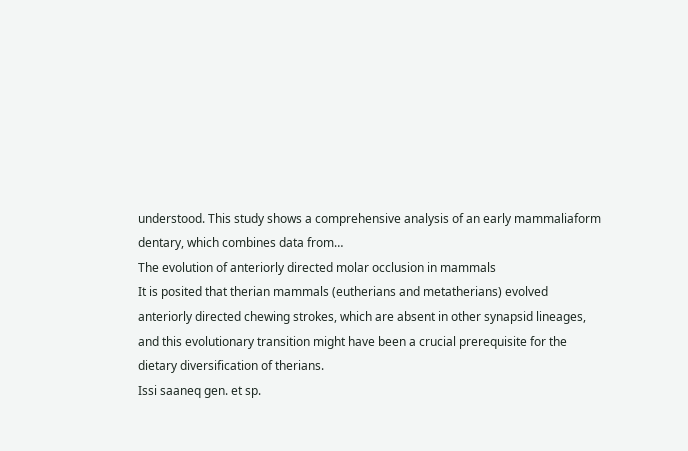understood. This study shows a comprehensive analysis of an early mammaliaform dentary, which combines data from…
The evolution of anteriorly directed molar occlusion in mammals
It is posited that therian mammals (eutherians and metatherians) evolved anteriorly directed chewing strokes, which are absent in other synapsid lineages, and this evolutionary transition might have been a crucial prerequisite for the dietary diversification of therians.
Issi saaneq gen. et sp.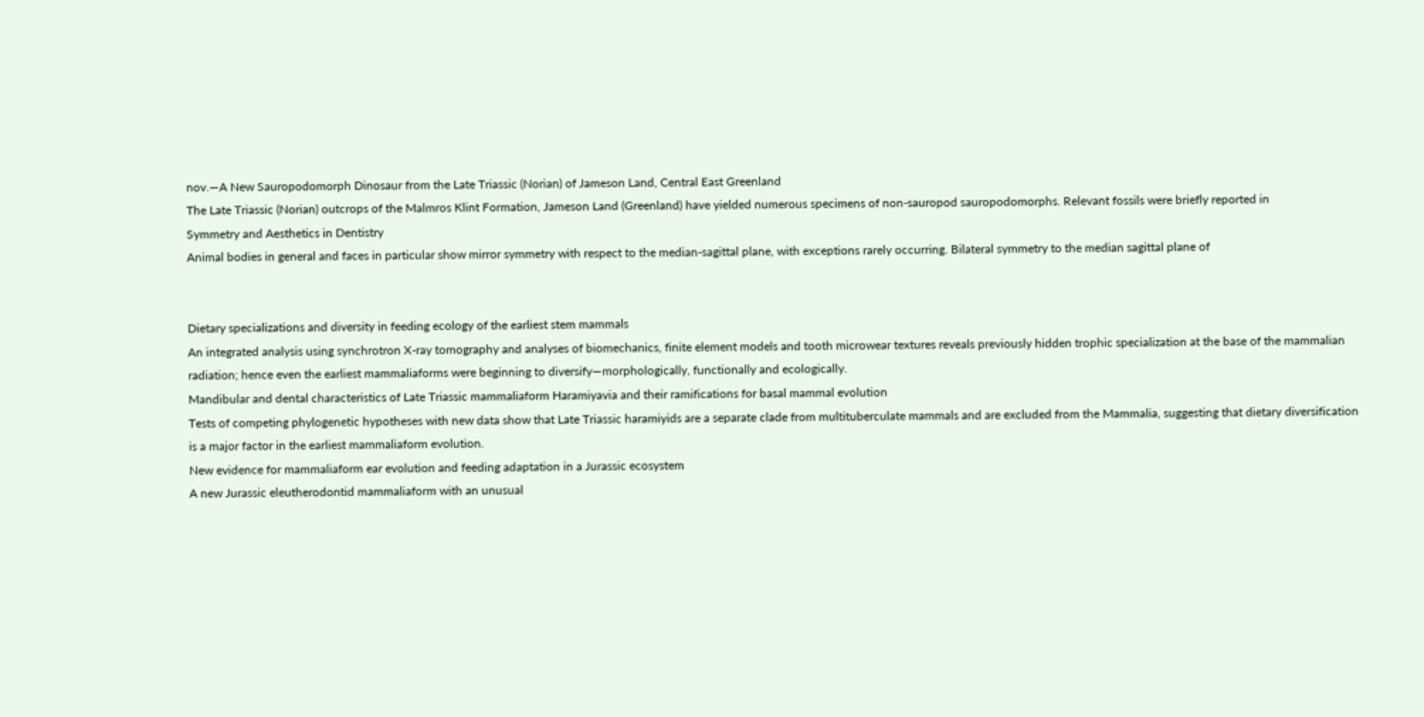nov.—A New Sauropodomorph Dinosaur from the Late Triassic (Norian) of Jameson Land, Central East Greenland
The Late Triassic (Norian) outcrops of the Malmros Klint Formation, Jameson Land (Greenland) have yielded numerous specimens of non-sauropod sauropodomorphs. Relevant fossils were briefly reported in
Symmetry and Aesthetics in Dentistry
Animal bodies in general and faces in particular show mirror symmetry with respect to the median-sagittal plane, with exceptions rarely occurring. Bilateral symmetry to the median sagittal plane of


Dietary specializations and diversity in feeding ecology of the earliest stem mammals
An integrated analysis using synchrotron X-ray tomography and analyses of biomechanics, finite element models and tooth microwear textures reveals previously hidden trophic specialization at the base of the mammalian radiation; hence even the earliest mammaliaforms were beginning to diversify—morphologically, functionally and ecologically.
Mandibular and dental characteristics of Late Triassic mammaliaform Haramiyavia and their ramifications for basal mammal evolution
Tests of competing phylogenetic hypotheses with new data show that Late Triassic haramiyids are a separate clade from multituberculate mammals and are excluded from the Mammalia, suggesting that dietary diversification is a major factor in the earliest mammaliaform evolution.
New evidence for mammaliaform ear evolution and feeding adaptation in a Jurassic ecosystem
A new Jurassic eleutherodontid mammaliaform with an unusual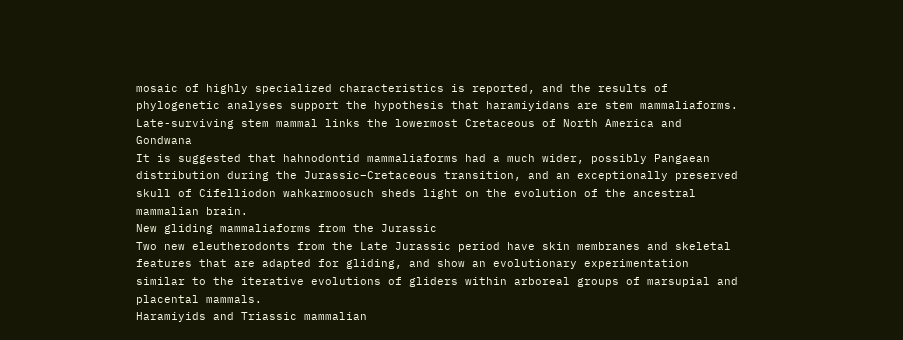mosaic of highly specialized characteristics is reported, and the results of phylogenetic analyses support the hypothesis that haramiyidans are stem mammaliaforms.
Late-surviving stem mammal links the lowermost Cretaceous of North America and Gondwana
It is suggested that hahnodontid mammaliaforms had a much wider, possibly Pangaean distribution during the Jurassic–Cretaceous transition, and an exceptionally preserved skull of Cifelliodon wahkarmoosuch sheds light on the evolution of the ancestral mammalian brain.
New gliding mammaliaforms from the Jurassic
Two new eleutherodonts from the Late Jurassic period have skin membranes and skeletal features that are adapted for gliding, and show an evolutionary experimentation similar to the iterative evolutions of gliders within arboreal groups of marsupial and placental mammals.
Haramiyids and Triassic mammalian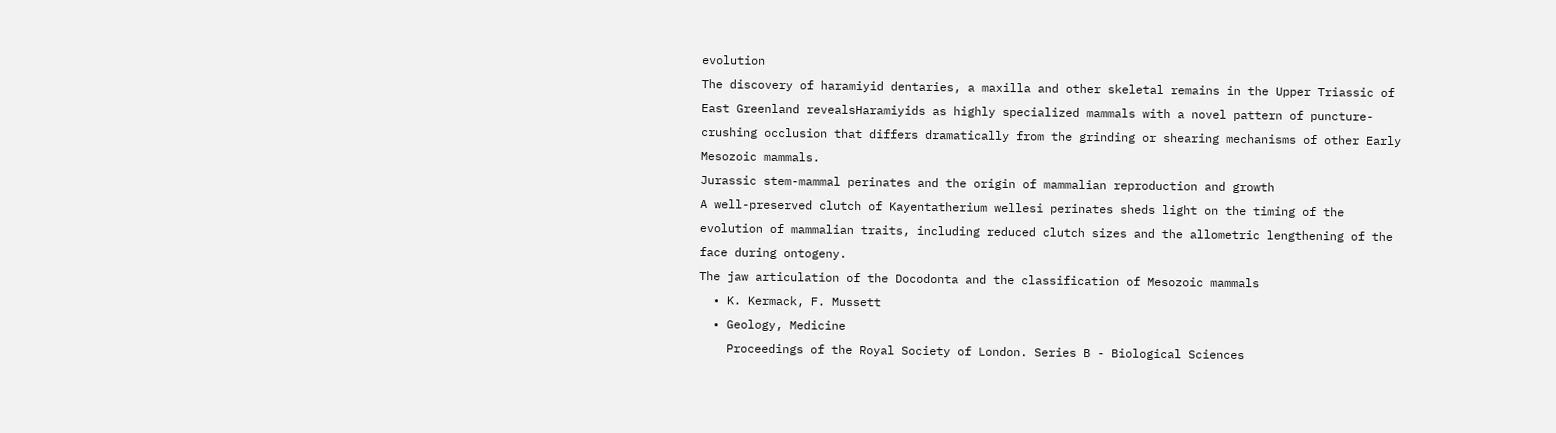evolution
The discovery of haramiyid dentaries, a maxilla and other skeletal remains in the Upper Triassic of East Greenland revealsHaramiyids as highly specialized mammals with a novel pattern of puncture-crushing occlusion that differs dramatically from the grinding or shearing mechanisms of other Early Mesozoic mammals.
Jurassic stem-mammal perinates and the origin of mammalian reproduction and growth
A well-preserved clutch of Kayentatherium wellesi perinates sheds light on the timing of the evolution of mammalian traits, including reduced clutch sizes and the allometric lengthening of the face during ontogeny.
The jaw articulation of the Docodonta and the classification of Mesozoic mammals
  • K. Kermack, F. Mussett
  • Geology, Medicine
    Proceedings of the Royal Society of London. Series B - Biological Sciences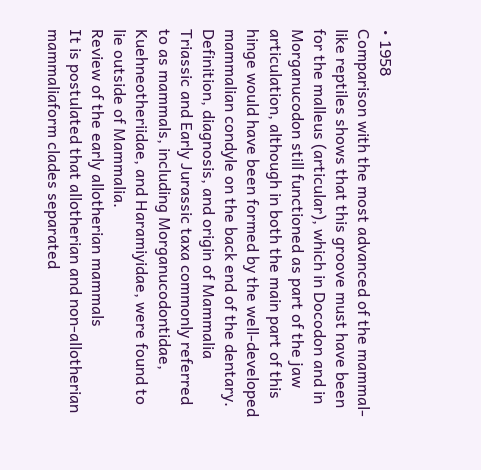• 1958
Comparison with the most advanced of the mammal-like reptiles shows that this groove must have been for the malleus (articular), which in Docodon and in Morganucodon still functioned as part of the jaw articulation, although in both the main part of this hinge would have been formed by the well-developed mammalian condyle on the back end of the dentary.
Definition, diagnosis, and origin of Mammalia
Triassic and Early Jurassic taxa commonly referred to as mammals, including Morganucodontidae, Kuehneotheriidae, and Haramiyidae, were found to lie outside of Mammalia.
Review of the early allotherian mammals
It is postulated that allotherian and non-allotherian mammaliaform clades separated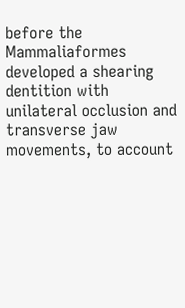before the Mammaliaformes developed a shearing dentition with unilateral occlusion and transverse jaw movements, to account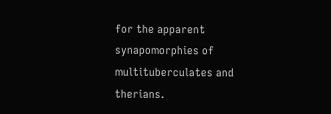for the apparent synapomorphies of multituberculates and therians.